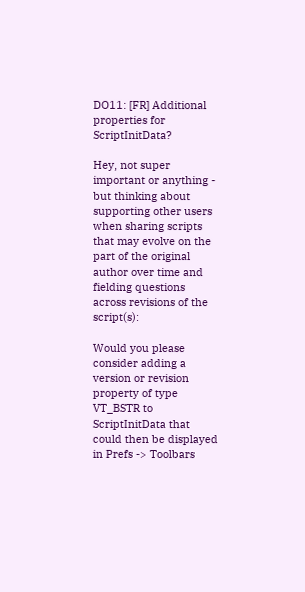DO11: [FR] Additional properties for ScriptInitData?

Hey, not super important or anything - but thinking about supporting other users when sharing scripts that may evolve on the part of the original author over time and fielding questions across revisions of the script(s):

Would you please consider adding a version or revision property of type VT_BSTR to ScriptInitData that could then be displayed in Prefs -> Toolbars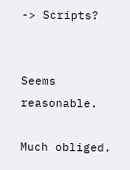-> Scripts?


Seems reasonable.

Much obliged.